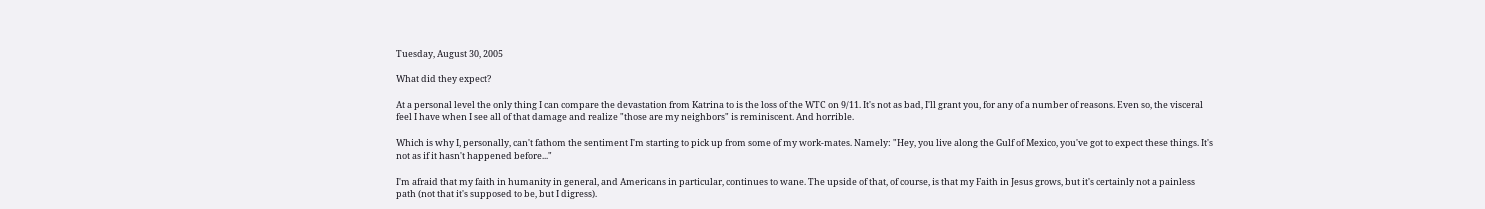Tuesday, August 30, 2005

What did they expect?

At a personal level the only thing I can compare the devastation from Katrina to is the loss of the WTC on 9/11. It's not as bad, I'll grant you, for any of a number of reasons. Even so, the visceral feel I have when I see all of that damage and realize "those are my neighbors" is reminiscent. And horrible.

Which is why I, personally, can't fathom the sentiment I'm starting to pick up from some of my work-mates. Namely: "Hey, you live along the Gulf of Mexico, you've got to expect these things. It's not as if it hasn't happened before..."

I'm afraid that my faith in humanity in general, and Americans in particular, continues to wane. The upside of that, of course, is that my Faith in Jesus grows, but it's certainly not a painless path (not that it's supposed to be, but I digress).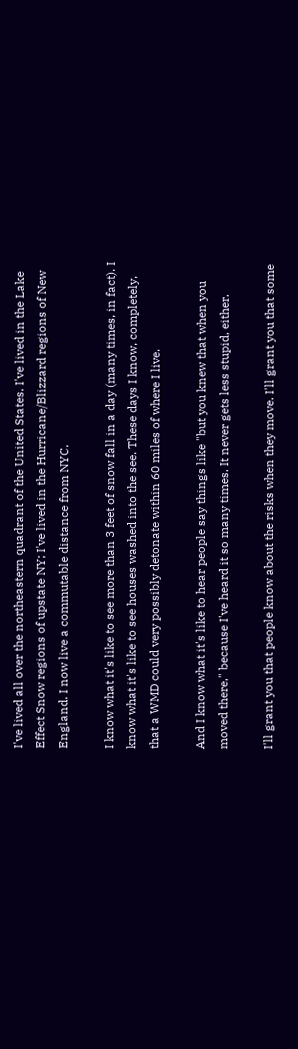I've lived all over the northeastern quadrant of the United States. I've lived in the Lake Effect Snow regions of upstate NY; I've lived in the Hurricane/Blizzard regions of New England. I now live a commutable distance from NYC.

I know what it's like to see more than 3 feet of snow fall in a day (many times, in fact). I know what it's like to see houses washed into the see. These days I know, completely, that a WMD could very possibly detonate within 60 miles of where I live.

And I know what it's like to hear people say things like "but you knew that when you moved there," because I've heard it so many times. It never gets less stupid, either.

I'll grant you that people know about the risks when they move. I'll grant you that some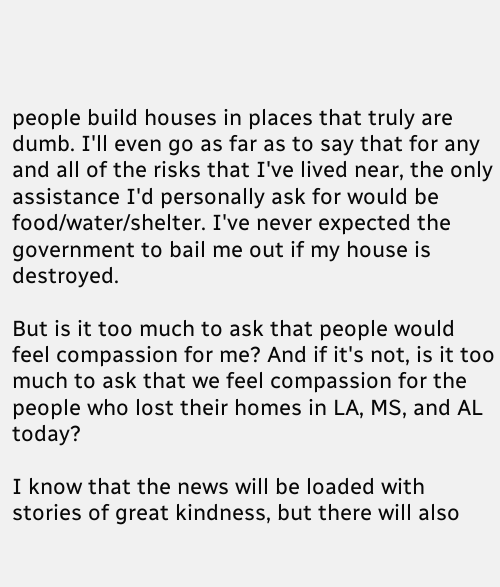people build houses in places that truly are dumb. I'll even go as far as to say that for any and all of the risks that I've lived near, the only assistance I'd personally ask for would be food/water/shelter. I've never expected the government to bail me out if my house is destroyed.

But is it too much to ask that people would feel compassion for me? And if it's not, is it too much to ask that we feel compassion for the people who lost their homes in LA, MS, and AL today?

I know that the news will be loaded with stories of great kindness, but there will also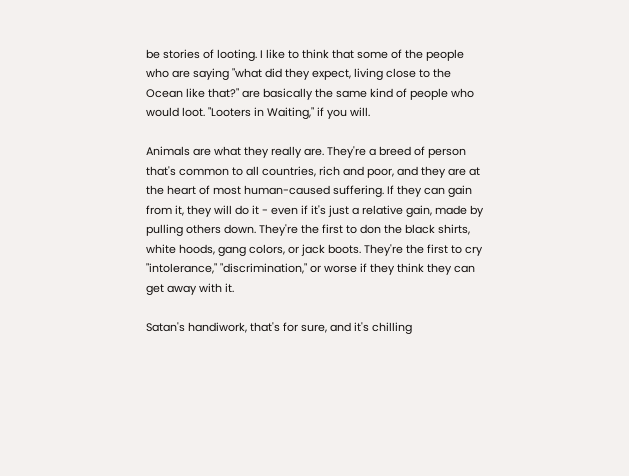be stories of looting. I like to think that some of the people who are saying "what did they expect, living close to the Ocean like that?" are basically the same kind of people who would loot. "Looters in Waiting," if you will.

Animals are what they really are. They're a breed of person that's common to all countries, rich and poor, and they are at the heart of most human-caused suffering. If they can gain from it, they will do it - even if it's just a relative gain, made by pulling others down. They're the first to don the black shirts, white hoods, gang colors, or jack boots. They're the first to cry "intolerance," "discrimination," or worse if they think they can get away with it.

Satan's handiwork, that's for sure, and it's chilling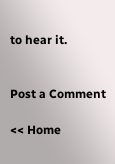to hear it.


Post a Comment

<< Home